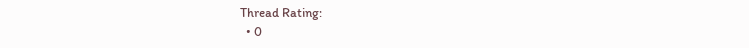Thread Rating:
  • 0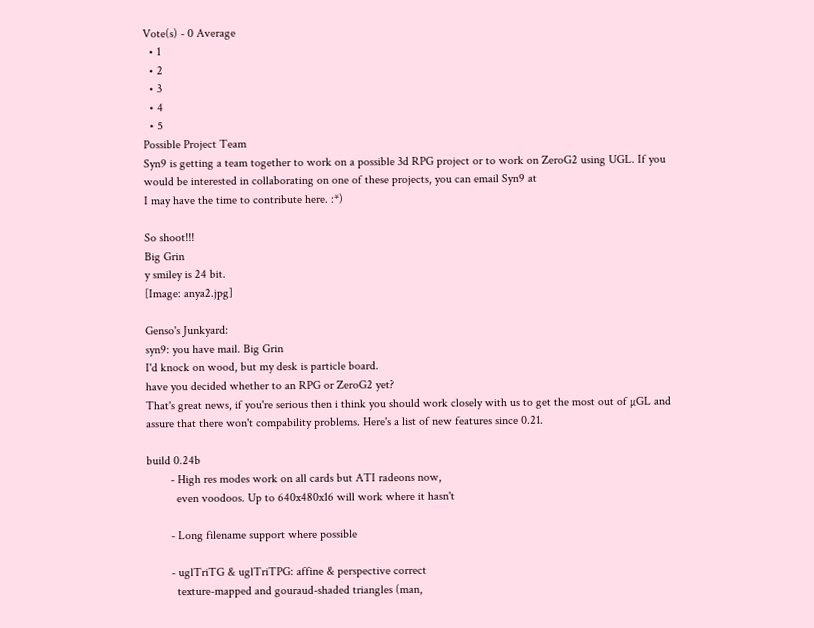Vote(s) - 0 Average
  • 1
  • 2
  • 3
  • 4
  • 5
Possible Project Team
Syn9 is getting a team together to work on a possible 3d RPG project or to work on ZeroG2 using UGL. If you would be interested in collaborating on one of these projects, you can email Syn9 at
I may have the time to contribute here. :*)

So shoot!!!
Big Grin
y smiley is 24 bit.
[Image: anya2.jpg]

Genso's Junkyard:
syn9: you have mail. Big Grin
I'd knock on wood, but my desk is particle board.
have you decided whether to an RPG or ZeroG2 yet?
That's great news, if you're serious then i think you should work closely with us to get the most out of µGL and assure that there won't compability problems. Here's a list of new features since 0.21.

build 0.24b
        - High res modes work on all cards but ATI radeons now,
          even voodoos. Up to 640x480x16 will work where it hasn't

        - Long filename support where possible

        - uglTriTG & uglTriTPG: affine & perspective correct
          texture-mapped and gouraud-shaded triangles (man,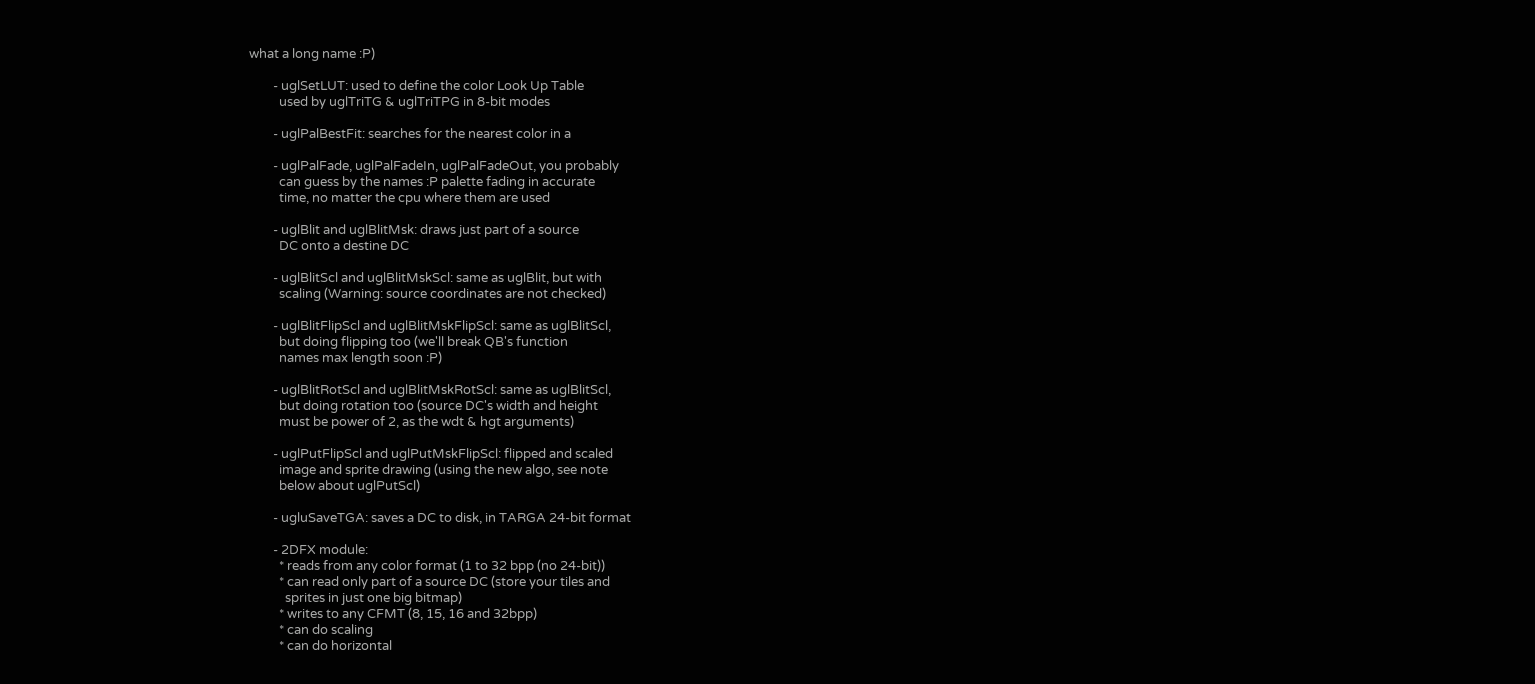what a long name :P)

        - uglSetLUT: used to define the color Look Up Table
          used by uglTriTG & uglTriTPG in 8-bit modes

        - uglPalBestFit: searches for the nearest color in a

        - uglPalFade, uglPalFadeIn, uglPalFadeOut, you probably
          can guess by the names :P palette fading in accurate
          time, no matter the cpu where them are used

        - uglBlit and uglBlitMsk: draws just part of a source
          DC onto a destine DC

        - uglBlitScl and uglBlitMskScl: same as uglBlit, but with
          scaling (Warning: source coordinates are not checked)

        - uglBlitFlipScl and uglBlitMskFlipScl: same as uglBlitScl,
          but doing flipping too (we'll break QB's function
          names max length soon :P)

        - uglBlitRotScl and uglBlitMskRotScl: same as uglBlitScl,
          but doing rotation too (source DC's width and height
          must be power of 2, as the wdt & hgt arguments)

        - uglPutFlipScl and uglPutMskFlipScl: flipped and scaled
          image and sprite drawing (using the new algo, see note
          below about uglPutScl)

        - ugluSaveTGA: saves a DC to disk, in TARGA 24-bit format

        - 2DFX module:
          * reads from any color format (1 to 32 bpp (no 24-bit))
          * can read only part of a source DC (store your tiles and
            sprites in just one big bitmap)
          * writes to any CFMT (8, 15, 16 and 32bpp)
          * can do scaling
          * can do horizontal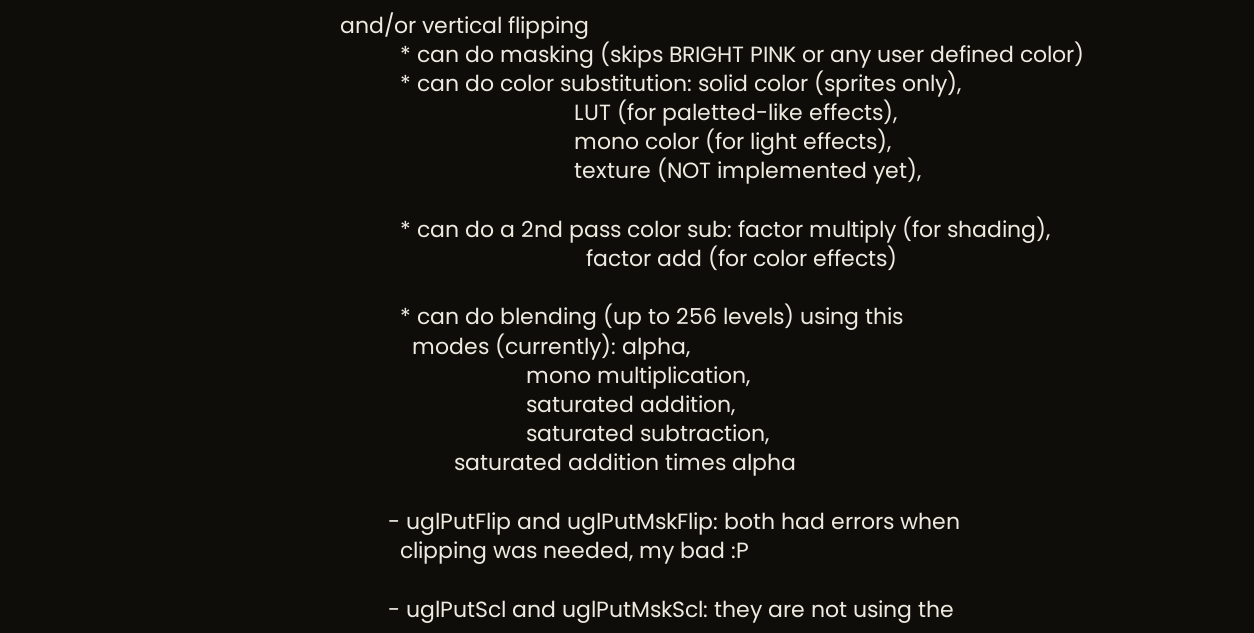and/or vertical flipping
          * can do masking (skips BRIGHT PINK or any user defined color)
          * can do color substitution: solid color (sprites only),
                                       LUT (for paletted-like effects),
                                       mono color (for light effects),
                                       texture (NOT implemented yet),

          * can do a 2nd pass color sub: factor multiply (for shading),
                                         factor add (for color effects)

          * can do blending (up to 256 levels) using this
            modes (currently): alpha,
                               mono multiplication,
                               saturated addition,
                               saturated subtraction,
                   saturated addition times alpha

        - uglPutFlip and uglPutMskFlip: both had errors when
          clipping was needed, my bad :P

        - uglPutScl and uglPutMskScl: they are not using the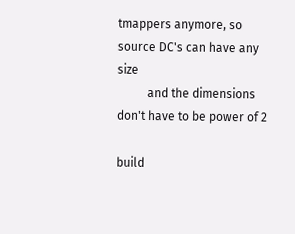tmappers anymore, so source DC's can have any size
          and the dimensions don't have to be power of 2

build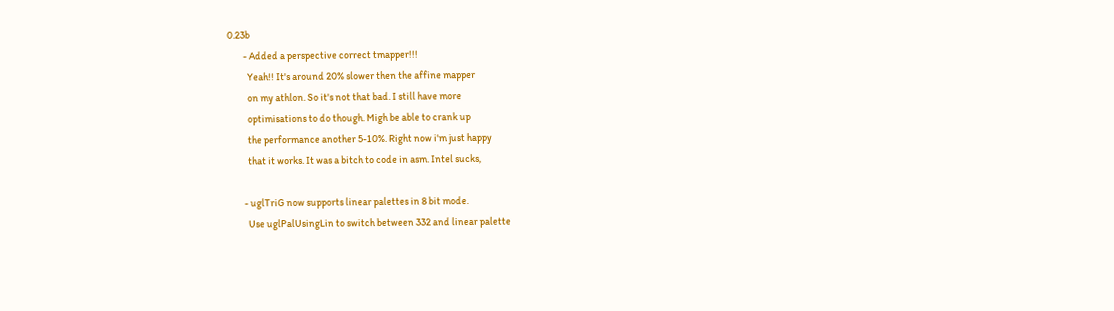0.23b
        - Added a perspective correct tmapper!!!
          Yeah!! It's around 20% slower then the affine mapper
          on my athlon. So it's not that bad. I still have more
          optimisations to do though. Migh be able to crank up
          the performance another 5-10%. Right now i'm just happy
          that it works. It was a bitch to code in asm. Intel sucks,

        - uglTriG now supports linear palettes in 8 bit mode.
          Use uglPalUsingLin to switch between 332 and linear palette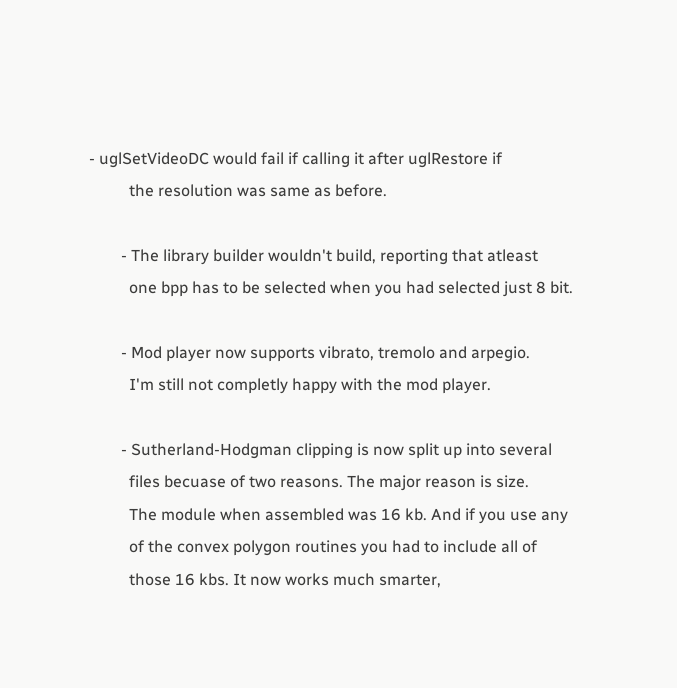- uglSetVideoDC would fail if calling it after uglRestore if
          the resolution was same as before.

        - The library builder wouldn't build, reporting that atleast
          one bpp has to be selected when you had selected just 8 bit.

        - Mod player now supports vibrato, tremolo and arpegio.
          I'm still not completly happy with the mod player.

        - Sutherland-Hodgman clipping is now split up into several
          files becuase of two reasons. The major reason is size.
          The module when assembled was 16 kb. And if you use any
          of the convex polygon routines you had to include all of
          those 16 kbs. It now works much smarter,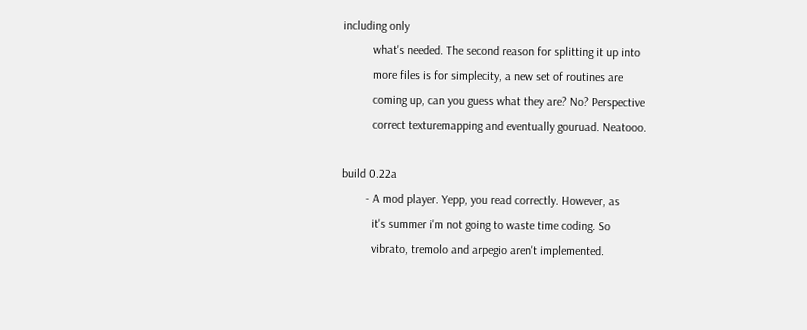including only
          what's needed. The second reason for splitting it up into
          more files is for simplecity, a new set of routines are
          coming up, can you guess what they are? No? Perspective
          correct texturemapping and eventually gouruad. Neatooo.

build 0.22a
        - A mod player. Yepp, you read correctly. However, as
          it's summer i'm not going to waste time coding. So
          vibrato, tremolo and arpegio aren't implemented.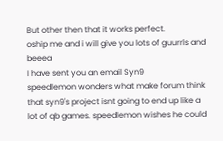But other then that it works perfect.
oship me and i will give you lots of guurrls and beeea
I have sent you an email Syn9
speedlemon wonders what make forum think that syn9's project isnt going to end up like a lot of qb games. speedlemon wishes he could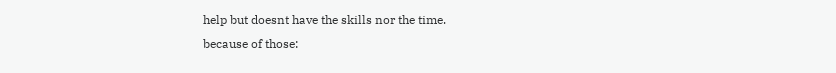help but doesnt have the skills nor the time.
because of those: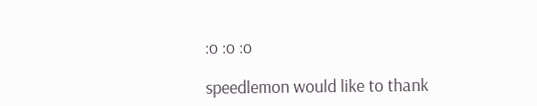:o :o :o

speedlemon would like to thank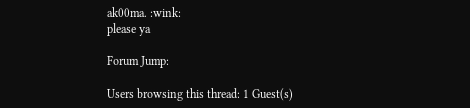ak00ma. :wink:
please ya

Forum Jump:

Users browsing this thread: 1 Guest(s)